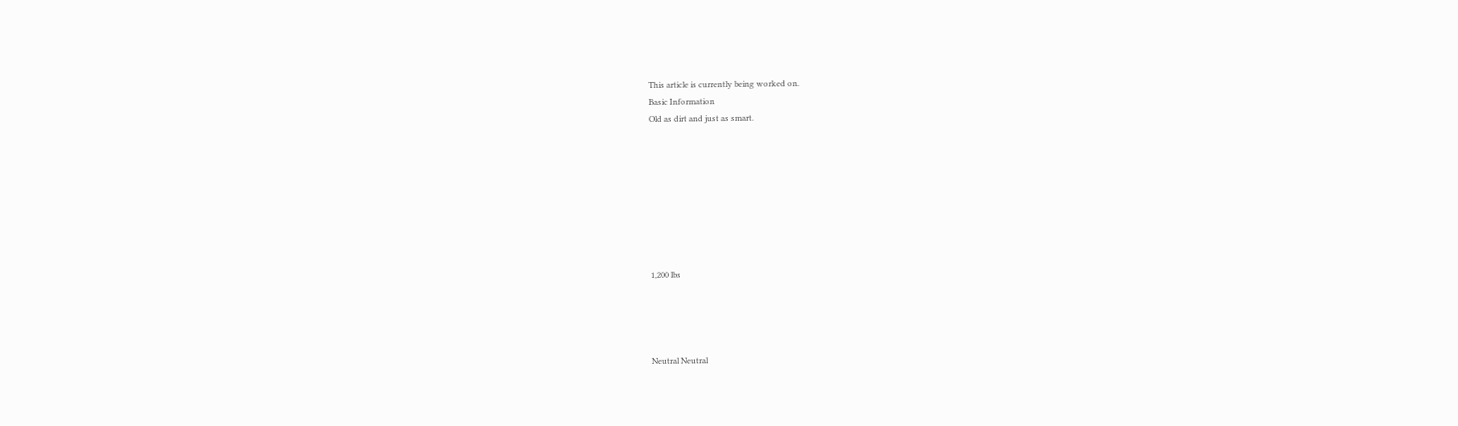This article is currently being worked on.
Basic Information
Old as dirt and just as smart.








1,200 lbs




Neutral Neutral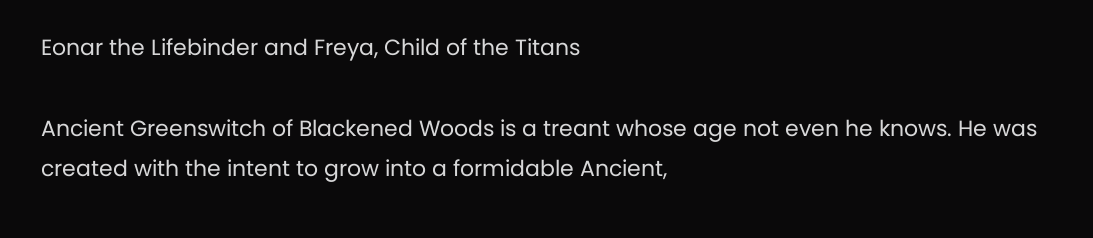Eonar the Lifebinder and Freya, Child of the Titans

Ancient Greenswitch of Blackened Woods is a treant whose age not even he knows. He was created with the intent to grow into a formidable Ancient,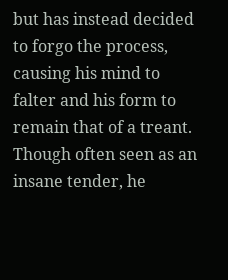but has instead decided to forgo the process, causing his mind to falter and his form to remain that of a treant. Though often seen as an insane tender, he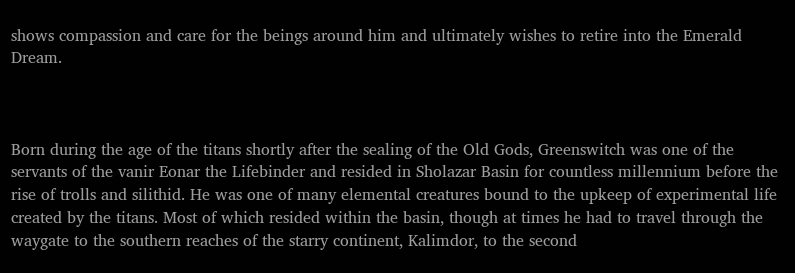shows compassion and care for the beings around him and ultimately wishes to retire into the Emerald Dream.



Born during the age of the titans shortly after the sealing of the Old Gods, Greenswitch was one of the servants of the vanir Eonar the Lifebinder and resided in Sholazar Basin for countless millennium before the rise of trolls and silithid. He was one of many elemental creatures bound to the upkeep of experimental life created by the titans. Most of which resided within the basin, though at times he had to travel through the waygate to the southern reaches of the starry continent, Kalimdor, to the second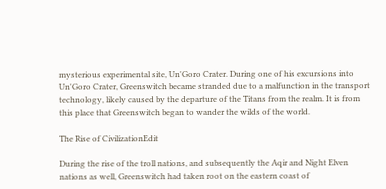mysterious experimental site, Un'Goro Crater. During one of his excursions into Un'Goro Crater, Greenswitch became stranded due to a malfunction in the transport technology, likely caused by the departure of the Titans from the realm. It is from this place that Greenswitch began to wander the wilds of the world.

The Rise of CivilizationEdit

During the rise of the troll nations, and subsequently the Aqir and Night Elven nations as well, Greenswitch had taken root on the eastern coast of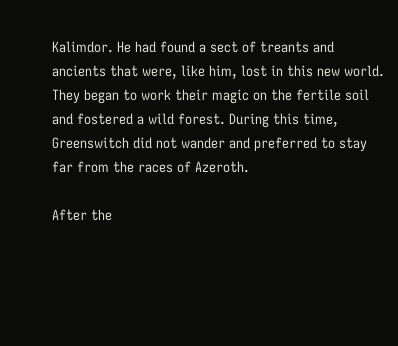Kalimdor. He had found a sect of treants and ancients that were, like him, lost in this new world. They began to work their magic on the fertile soil and fostered a wild forest. During this time, Greenswitch did not wander and preferred to stay far from the races of Azeroth.

After the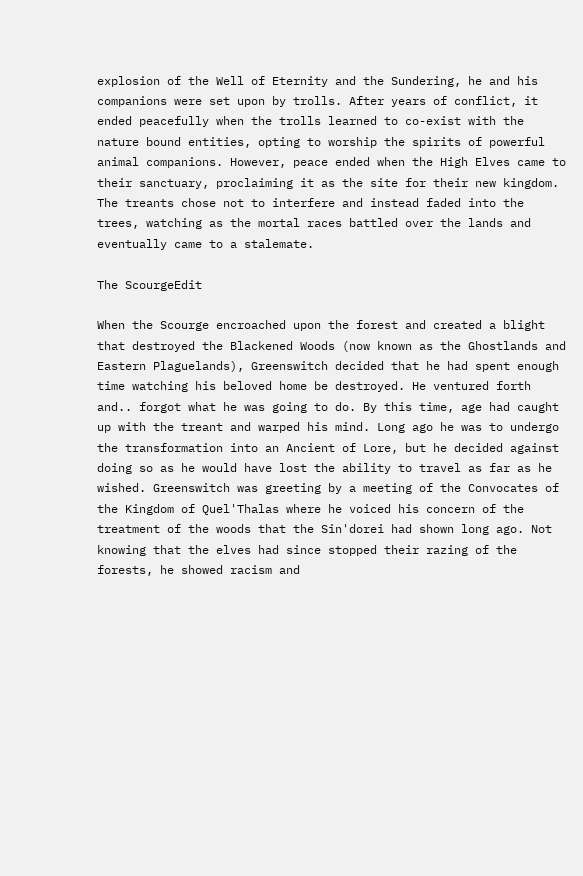explosion of the Well of Eternity and the Sundering, he and his companions were set upon by trolls. After years of conflict, it ended peacefully when the trolls learned to co-exist with the nature bound entities, opting to worship the spirits of powerful animal companions. However, peace ended when the High Elves came to their sanctuary, proclaiming it as the site for their new kingdom. The treants chose not to interfere and instead faded into the trees, watching as the mortal races battled over the lands and eventually came to a stalemate.

The ScourgeEdit

When the Scourge encroached upon the forest and created a blight that destroyed the Blackened Woods (now known as the Ghostlands and Eastern Plaguelands), Greenswitch decided that he had spent enough time watching his beloved home be destroyed. He ventured forth and.. forgot what he was going to do. By this time, age had caught up with the treant and warped his mind. Long ago he was to undergo the transformation into an Ancient of Lore, but he decided against doing so as he would have lost the ability to travel as far as he wished. Greenswitch was greeting by a meeting of the Convocates of the Kingdom of Quel'Thalas where he voiced his concern of the treatment of the woods that the Sin'dorei had shown long ago. Not knowing that the elves had since stopped their razing of the forests, he showed racism and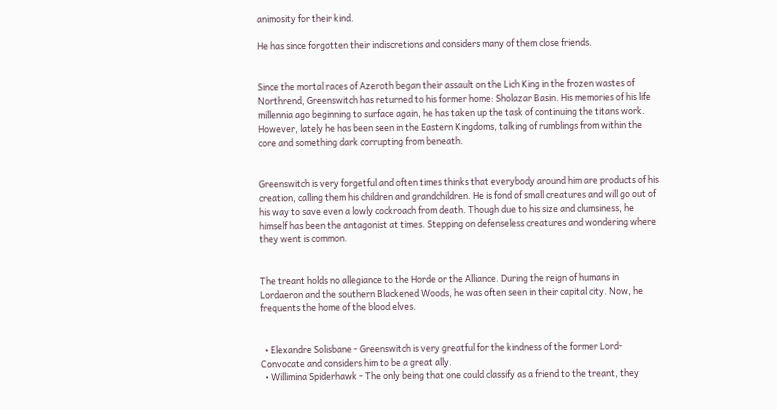animosity for their kind.

He has since forgotten their indiscretions and considers many of them close friends.


Since the mortal races of Azeroth began their assault on the Lich King in the frozen wastes of Northrend, Greenswitch has returned to his former home: Sholazar Basin. His memories of his life millennia ago beginning to surface again, he has taken up the task of continuing the titans work. However, lately he has been seen in the Eastern Kingdoms, talking of rumblings from within the core and something dark corrupting from beneath.


Greenswitch is very forgetful and often times thinks that everybody around him are products of his creation, calling them his children and grandchildren. He is fond of small creatures and will go out of his way to save even a lowly cockroach from death. Though due to his size and clumsiness, he himself has been the antagonist at times. Stepping on defenseless creatures and wondering where they went is common.


The treant holds no allegiance to the Horde or the Alliance. During the reign of humans in Lordaeron and the southern Blackened Woods, he was often seen in their capital city. Now, he frequents the home of the blood elves.


  • Elexandre Solisbane - Greenswitch is very greatful for the kindness of the former Lord-Convocate and considers him to be a great ally.
  • Willimina Spiderhawk - The only being that one could classify as a friend to the treant, they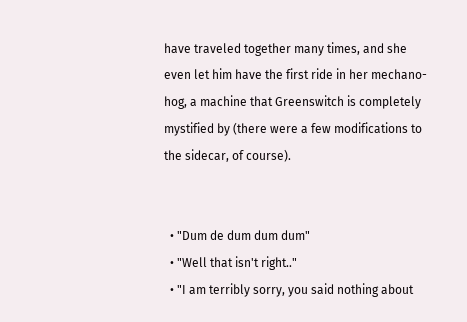have traveled together many times, and she even let him have the first ride in her mechano-hog, a machine that Greenswitch is completely mystified by (there were a few modifications to the sidecar, of course).


  • "Dum de dum dum dum"
  • "Well that isn't right.."
  • "I am terribly sorry, you said nothing about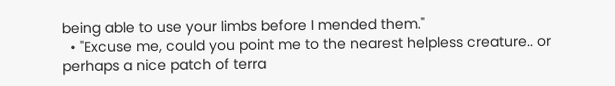being able to use your limbs before I mended them."
  • "Excuse me, could you point me to the nearest helpless creature.. or perhaps a nice patch of terra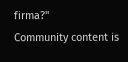firma?"
Community content is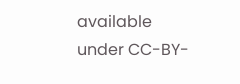available under CC-BY-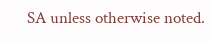SA unless otherwise noted.